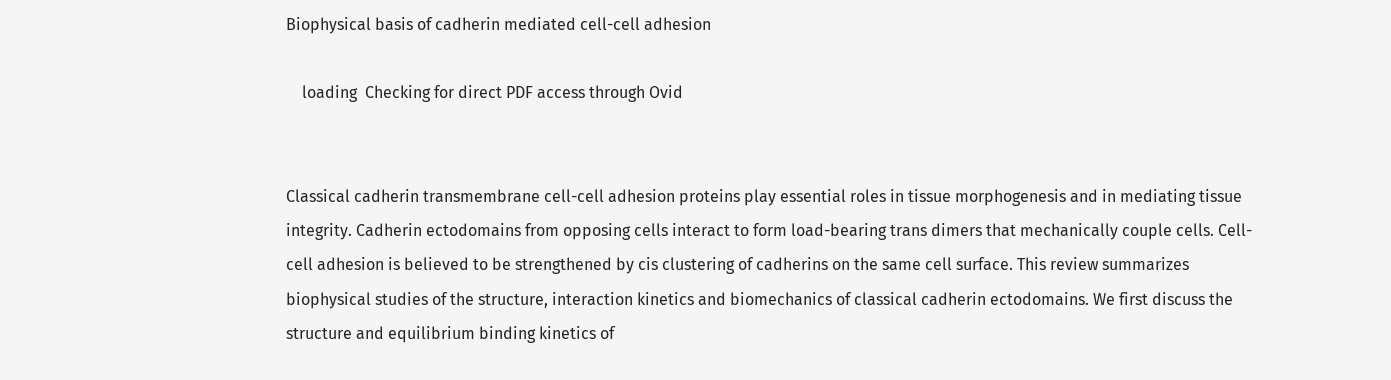Biophysical basis of cadherin mediated cell-cell adhesion

    loading  Checking for direct PDF access through Ovid


Classical cadherin transmembrane cell-cell adhesion proteins play essential roles in tissue morphogenesis and in mediating tissue integrity. Cadherin ectodomains from opposing cells interact to form load-bearing trans dimers that mechanically couple cells. Cell-cell adhesion is believed to be strengthened by cis clustering of cadherins on the same cell surface. This review summarizes biophysical studies of the structure, interaction kinetics and biomechanics of classical cadherin ectodomains. We first discuss the structure and equilibrium binding kinetics of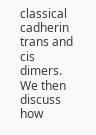classical cadherin trans and cis dimers. We then discuss how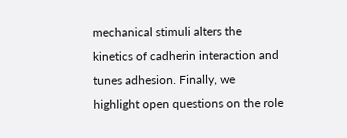mechanical stimuli alters the kinetics of cadherin interaction and tunes adhesion. Finally, we highlight open questions on the role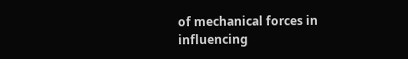of mechanical forces in influencing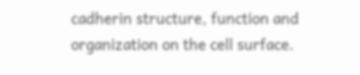cadherin structure, function and organization on the cell surface.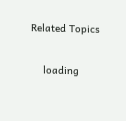Related Topics

    loading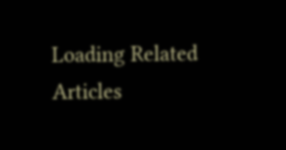Loading Related Articles